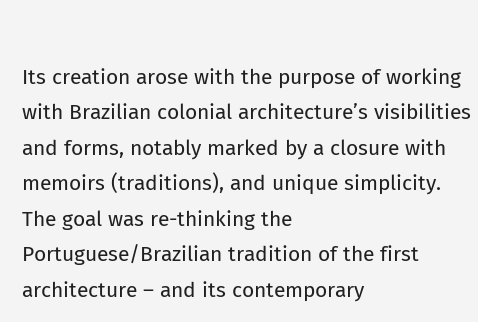Its creation arose with the purpose of working with Brazilian colonial architecture’s visibilities and forms, notably marked by a closure with memoirs (traditions), and unique simplicity. The goal was re-thinking the Portuguese/Brazilian tradition of the first architecture – and its contemporary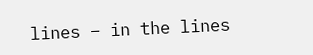lines – in the lines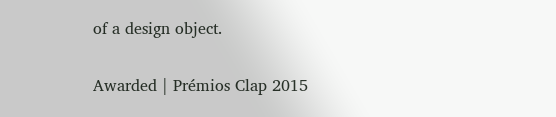of a design object.

Awarded | Prémios Clap 2015